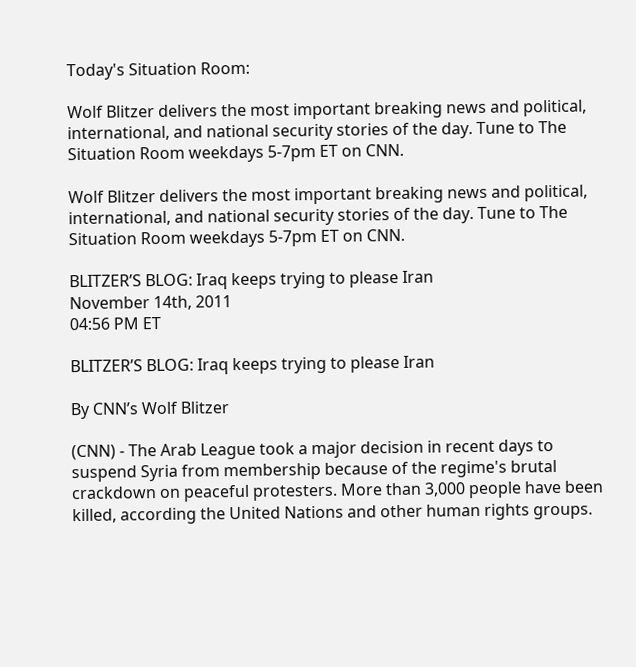Today's Situation Room:

Wolf Blitzer delivers the most important breaking news and political, international, and national security stories of the day. Tune to The Situation Room weekdays 5-7pm ET on CNN.

Wolf Blitzer delivers the most important breaking news and political, international, and national security stories of the day. Tune to The Situation Room weekdays 5-7pm ET on CNN.

BLITZER’S BLOG: Iraq keeps trying to please Iran
November 14th, 2011
04:56 PM ET

BLITZER’S BLOG: Iraq keeps trying to please Iran

By CNN’s Wolf Blitzer

(CNN) - The Arab League took a major decision in recent days to suspend Syria from membership because of the regime's brutal crackdown on peaceful protesters. More than 3,000 people have been killed, according the United Nations and other human rights groups.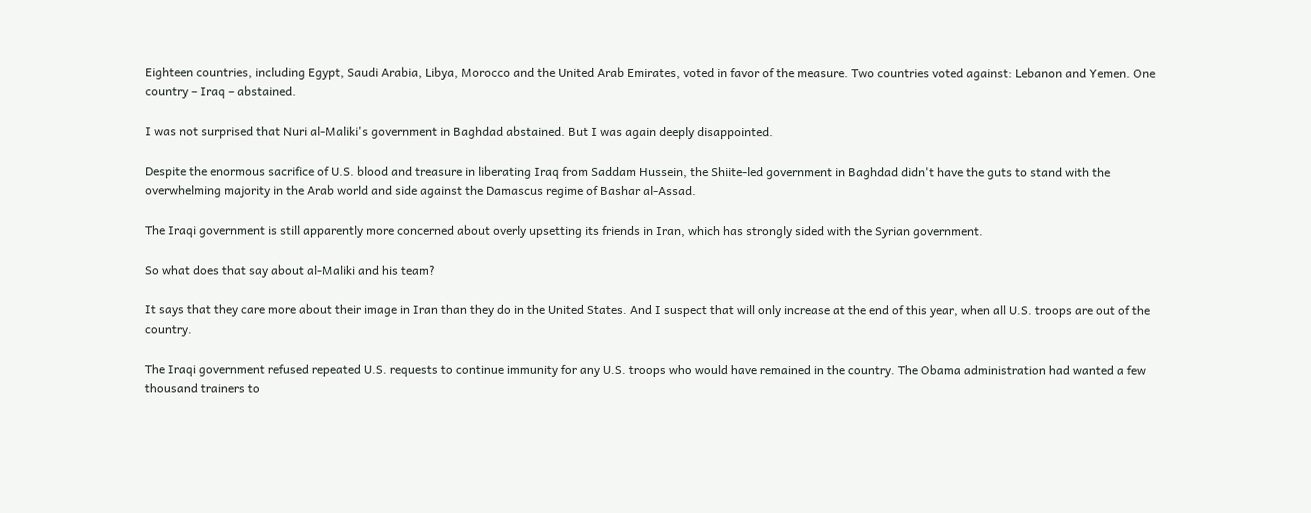Eighteen countries, including Egypt, Saudi Arabia, Libya, Morocco and the United Arab Emirates, voted in favor of the measure. Two countries voted against: Lebanon and Yemen. One country – Iraq – abstained.

I was not surprised that Nuri al-Maliki's government in Baghdad abstained. But I was again deeply disappointed.

Despite the enormous sacrifice of U.S. blood and treasure in liberating Iraq from Saddam Hussein, the Shiite-led government in Baghdad didn't have the guts to stand with the overwhelming majority in the Arab world and side against the Damascus regime of Bashar al-Assad.

The Iraqi government is still apparently more concerned about overly upsetting its friends in Iran, which has strongly sided with the Syrian government.

So what does that say about al-Maliki and his team?

It says that they care more about their image in Iran than they do in the United States. And I suspect that will only increase at the end of this year, when all U.S. troops are out of the country.

The Iraqi government refused repeated U.S. requests to continue immunity for any U.S. troops who would have remained in the country. The Obama administration had wanted a few thousand trainers to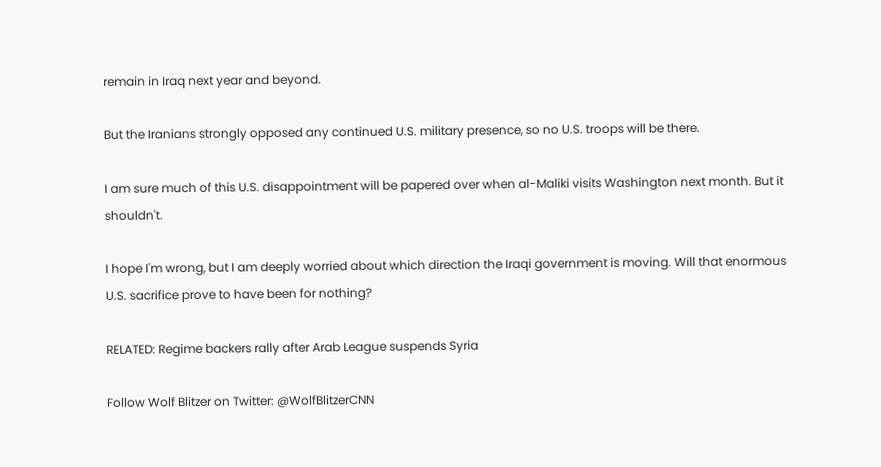remain in Iraq next year and beyond.

But the Iranians strongly opposed any continued U.S. military presence, so no U.S. troops will be there.

I am sure much of this U.S. disappointment will be papered over when al-Maliki visits Washington next month. But it shouldn't.

I hope I'm wrong, but I am deeply worried about which direction the Iraqi government is moving. Will that enormous U.S. sacrifice prove to have been for nothing?

RELATED: Regime backers rally after Arab League suspends Syria

Follow Wolf Blitzer on Twitter: @WolfBlitzerCNN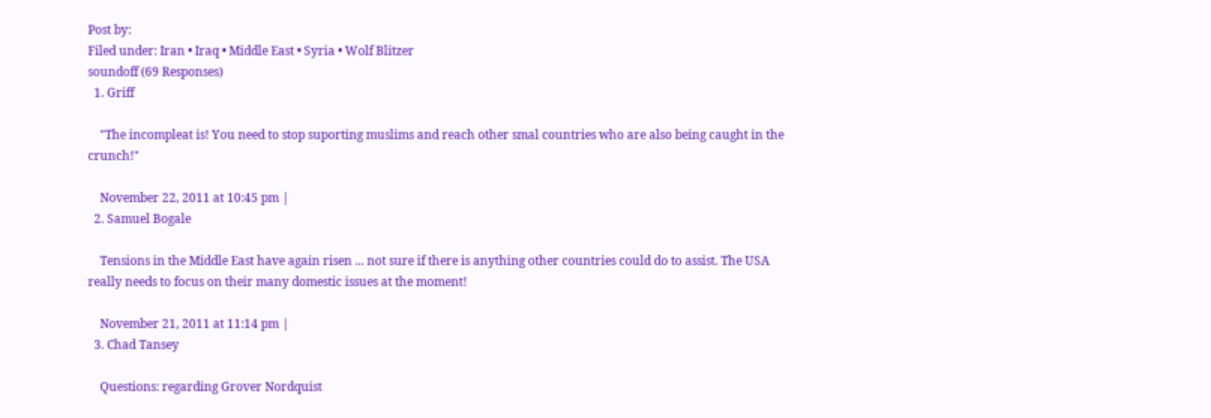Post by:
Filed under: Iran • Iraq • Middle East • Syria • Wolf Blitzer
soundoff (69 Responses)
  1. Griff

    "The incompleat is! You need to stop suporting muslims and reach other smal countries who are also being caught in the crunch!"

    November 22, 2011 at 10:45 pm |
  2. Samuel Bogale

    Tensions in the Middle East have again risen ... not sure if there is anything other countries could do to assist. The USA really needs to focus on their many domestic issues at the moment!

    November 21, 2011 at 11:14 pm |
  3. Chad Tansey

    Questions: regarding Grover Nordquist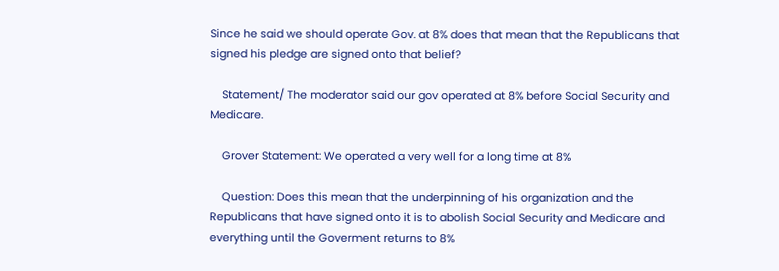Since he said we should operate Gov. at 8% does that mean that the Republicans that signed his pledge are signed onto that belief?

    Statement/ The moderator said our gov operated at 8% before Social Security and Medicare.

    Grover Statement: We operated a very well for a long time at 8%

    Question: Does this mean that the underpinning of his organization and the Republicans that have signed onto it is to abolish Social Security and Medicare and everything until the Goverment returns to 8%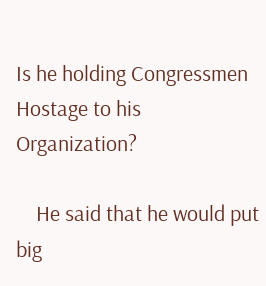Is he holding Congressmen Hostage to his Organization?

    He said that he would put big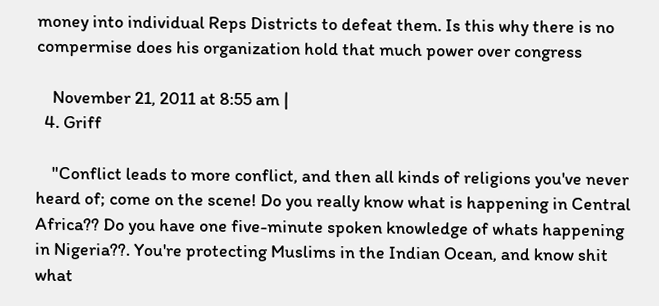money into individual Reps Districts to defeat them. Is this why there is no compermise does his organization hold that much power over congress

    November 21, 2011 at 8:55 am |
  4. Griff

    "Conflict leads to more conflict, and then all kinds of religions you've never heard of; come on the scene! Do you really know what is happening in Central Africa?? Do you have one five-minute spoken knowledge of whats happening in Nigeria??. You're protecting Muslims in the Indian Ocean, and know shit what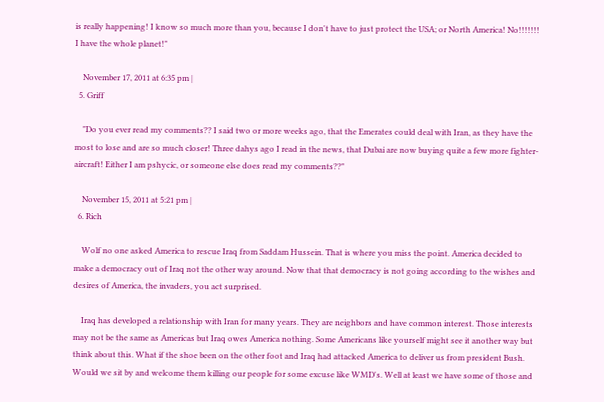is really happening! I know so much more than you, because I don't have to just protect the USA; or North America! No!!!!!!! I have the whole planet!"

    November 17, 2011 at 6:35 pm |
  5. Griff

    "Do you ever read my comments?? I said two or more weeks ago, that the Emerates could deal with Iran, as they have the most to lose and are so much closer! Three dahys ago I read in the news, that Dubai are now buying quite a few more fighter-aircraft! Either I am pshycic, or someone else does read my comments??"

    November 15, 2011 at 5:21 pm |
  6. Rich

    Wolf no one asked America to rescue Iraq from Saddam Hussein. That is where you miss the point. America decided to make a democracy out of Iraq not the other way around. Now that that democracy is not going according to the wishes and desires of America, the invaders, you act surprised.

    Iraq has developed a relationship with Iran for many years. They are neighbors and have common interest. Those interests may not be the same as Americas but Iraq owes America nothing. Some Americans like yourself might see it another way but think about this. What if the shoe been on the other foot and Iraq had attacked America to deliver us from president Bush. Would we sit by and welcome them killing our people for some excuse like WMD's. Well at least we have some of those and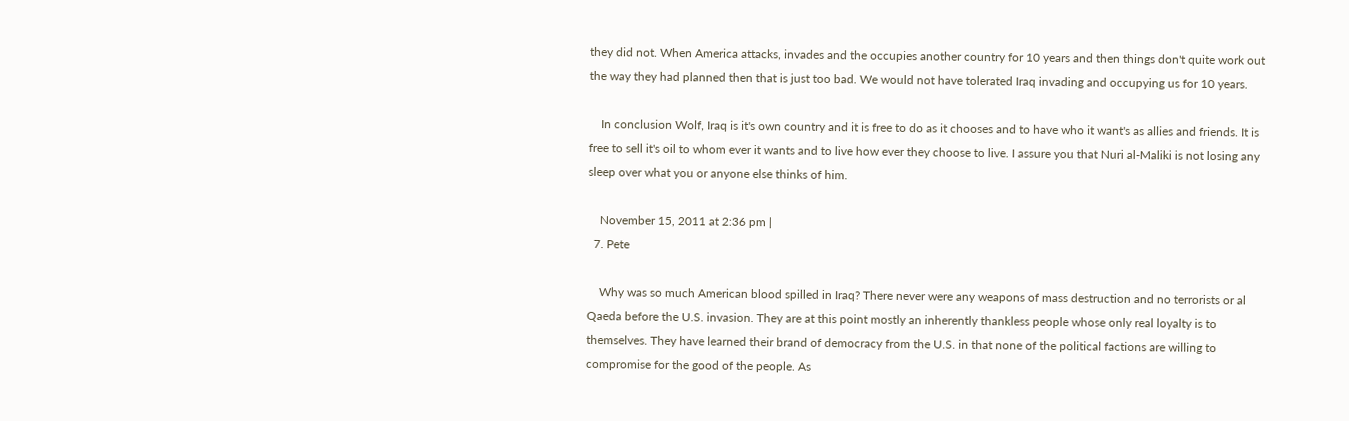they did not. When America attacks, invades and the occupies another country for 10 years and then things don't quite work out the way they had planned then that is just too bad. We would not have tolerated Iraq invading and occupying us for 10 years.

    In conclusion Wolf, Iraq is it's own country and it is free to do as it chooses and to have who it want's as allies and friends. It is free to sell it's oil to whom ever it wants and to live how ever they choose to live. I assure you that Nuri al-Maliki is not losing any sleep over what you or anyone else thinks of him.

    November 15, 2011 at 2:36 pm |
  7. Pete

    Why was so much American blood spilled in Iraq? There never were any weapons of mass destruction and no terrorists or al Qaeda before the U.S. invasion. They are at this point mostly an inherently thankless people whose only real loyalty is to themselves. They have learned their brand of democracy from the U.S. in that none of the political factions are willing to compromise for the good of the people. As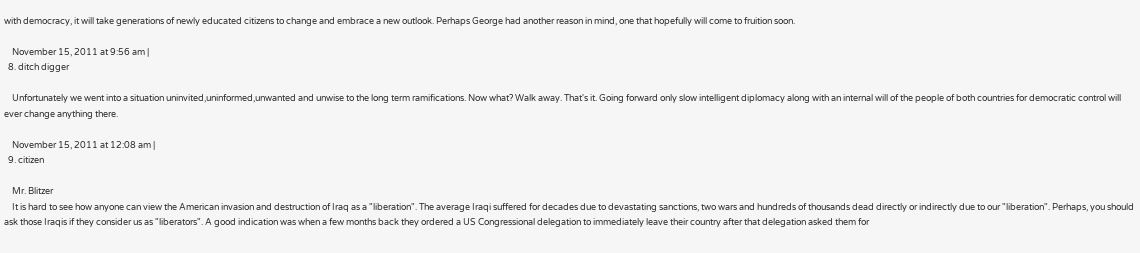with democracy, it will take generations of newly educated citizens to change and embrace a new outlook. Perhaps George had another reason in mind, one that hopefully will come to fruition soon.

    November 15, 2011 at 9:56 am |
  8. ditch digger

    Unfortunately we went into a situation uninvited,uninformed,unwanted and unwise to the long term ramifications. Now what? Walk away. That's it. Going forward only slow intelligent diplomacy along with an internal will of the people of both countries for democratic control will ever change anything there.

    November 15, 2011 at 12:08 am |
  9. citizen

    Mr. Blitzer
    It is hard to see how anyone can view the American invasion and destruction of Iraq as a "liberation". The average Iraqi suffered for decades due to devastating sanctions, two wars and hundreds of thousands dead directly or indirectly due to our "liberation". Perhaps, you should ask those Iraqis if they consider us as "liberators". A good indication was when a few months back they ordered a US Congressional delegation to immediately leave their country after that delegation asked them for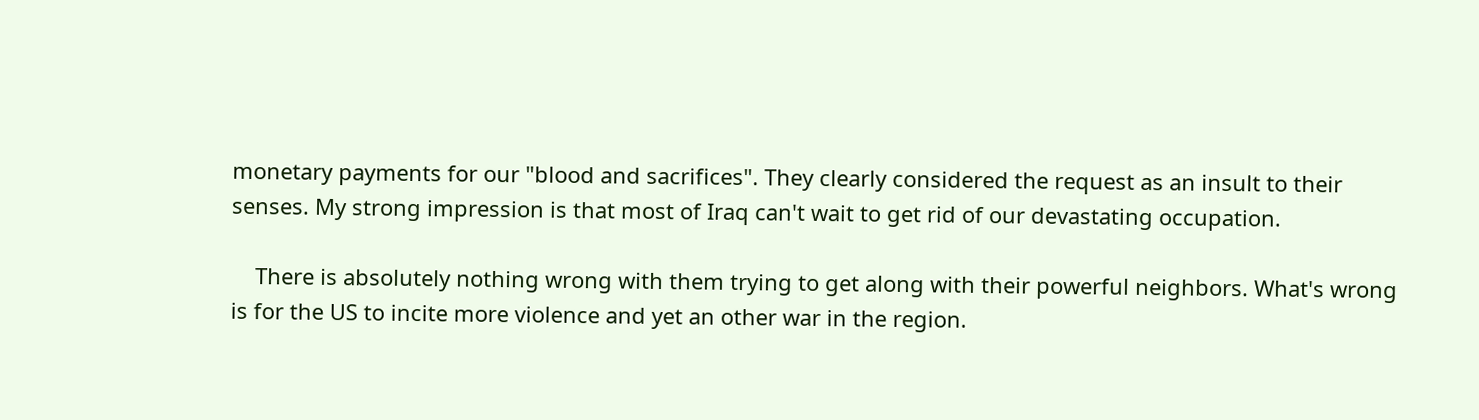monetary payments for our "blood and sacrifices". They clearly considered the request as an insult to their senses. My strong impression is that most of Iraq can't wait to get rid of our devastating occupation.

    There is absolutely nothing wrong with them trying to get along with their powerful neighbors. What's wrong is for the US to incite more violence and yet an other war in the region.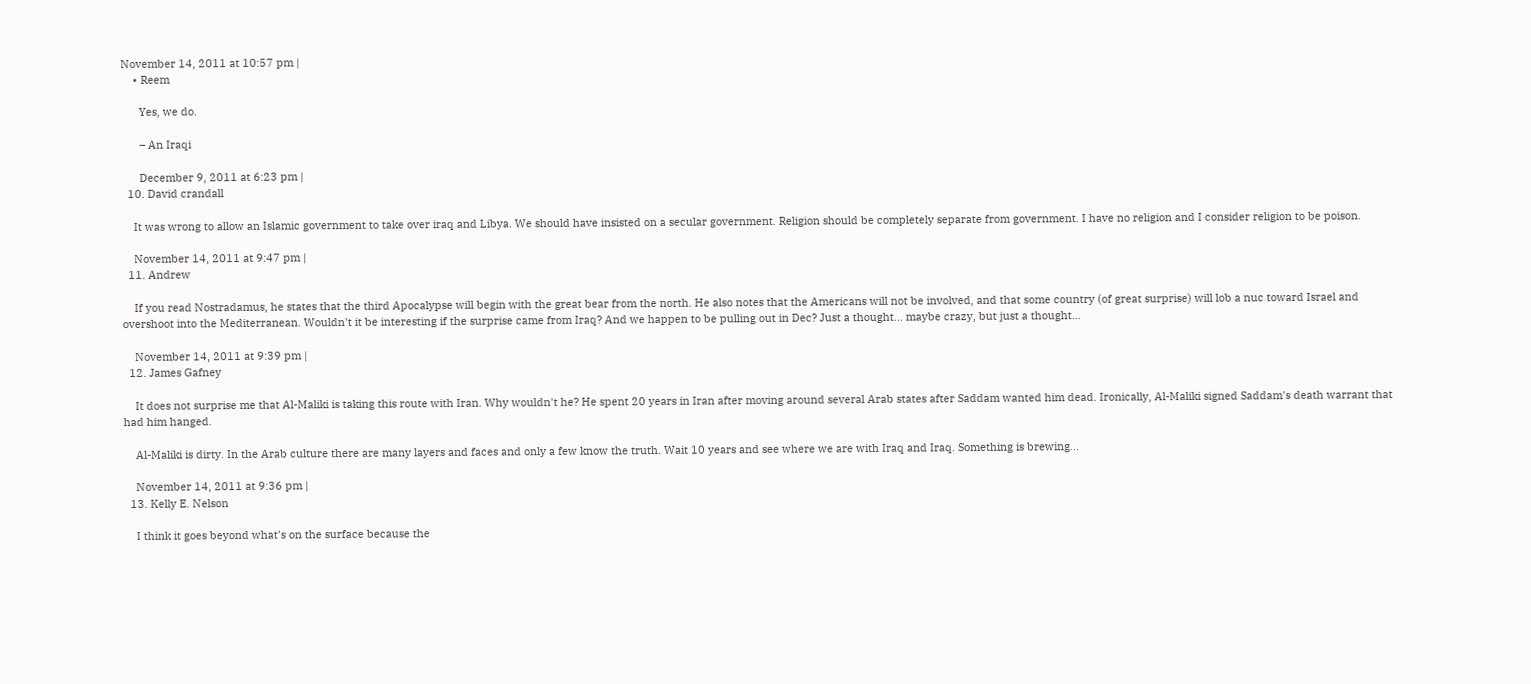November 14, 2011 at 10:57 pm |
    • Reem

      Yes, we do.

      – An Iraqi

      December 9, 2011 at 6:23 pm |
  10. David crandall

    It was wrong to allow an Islamic government to take over iraq and Libya. We should have insisted on a secular government. Religion should be completely separate from government. I have no religion and I consider religion to be poison.

    November 14, 2011 at 9:47 pm |
  11. Andrew

    If you read Nostradamus, he states that the third Apocalypse will begin with the great bear from the north. He also notes that the Americans will not be involved, and that some country (of great surprise) will lob a nuc toward Israel and overshoot into the Mediterranean. Wouldn't it be interesting if the surprise came from Iraq? And we happen to be pulling out in Dec? Just a thought... maybe crazy, but just a thought...

    November 14, 2011 at 9:39 pm |
  12. James Gafney

    It does not surprise me that Al-Maliki is taking this route with Iran. Why wouldn't he? He spent 20 years in Iran after moving around several Arab states after Saddam wanted him dead. Ironically, Al-Maliki signed Saddam's death warrant that had him hanged.

    Al-Maliki is dirty. In the Arab culture there are many layers and faces and only a few know the truth. Wait 10 years and see where we are with Iraq and Iraq. Something is brewing...

    November 14, 2011 at 9:36 pm |
  13. Kelly E. Nelson

    I think it goes beyond what's on the surface because the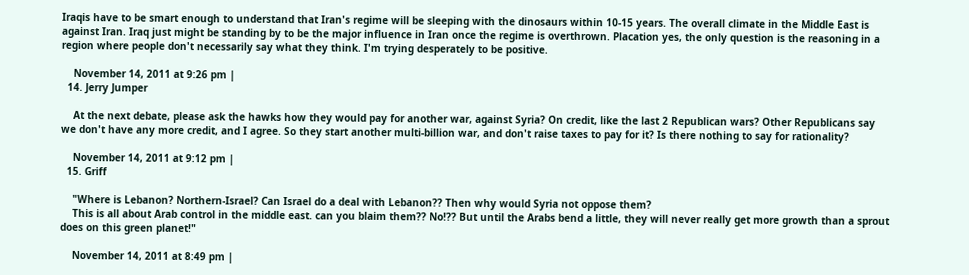Iraqis have to be smart enough to understand that Iran's regime will be sleeping with the dinosaurs within 10-15 years. The overall climate in the Middle East is against Iran. Iraq just might be standing by to be the major influence in Iran once the regime is overthrown. Placation yes, the only question is the reasoning in a region where people don't necessarily say what they think. I'm trying desperately to be positive.

    November 14, 2011 at 9:26 pm |
  14. Jerry Jumper

    At the next debate, please ask the hawks how they would pay for another war, against Syria? On credit, like the last 2 Republican wars? Other Republicans say we don't have any more credit, and I agree. So they start another multi-billion war, and don't raise taxes to pay for it? Is there nothing to say for rationality?

    November 14, 2011 at 9:12 pm |
  15. Griff

    "Where is Lebanon? Northern-Israel? Can Israel do a deal with Lebanon?? Then why would Syria not oppose them?
    This is all about Arab control in the middle east. can you blaim them?? No!?? But until the Arabs bend a little, they will never really get more growth than a sprout does on this green planet!"

    November 14, 2011 at 8:49 pm |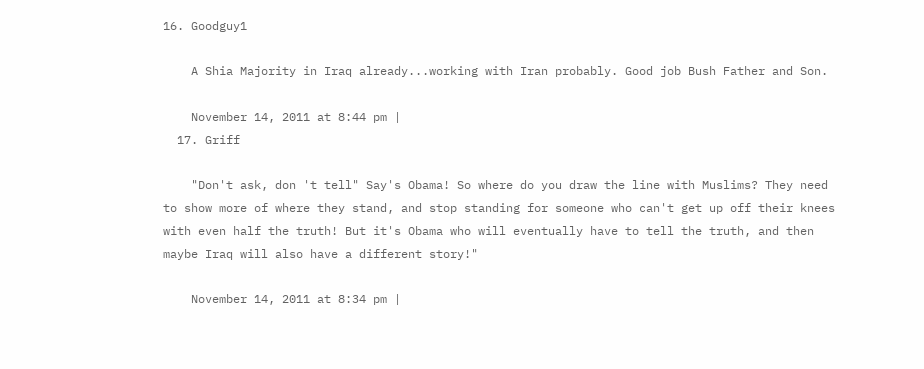16. Goodguy1

    A Shia Majority in Iraq already...working with Iran probably. Good job Bush Father and Son.

    November 14, 2011 at 8:44 pm |
  17. Griff

    "Don't ask, don 't tell" Say's Obama! So where do you draw the line with Muslims? They need to show more of where they stand, and stop standing for someone who can't get up off their knees with even half the truth! But it's Obama who will eventually have to tell the truth, and then maybe Iraq will also have a different story!"

    November 14, 2011 at 8:34 pm |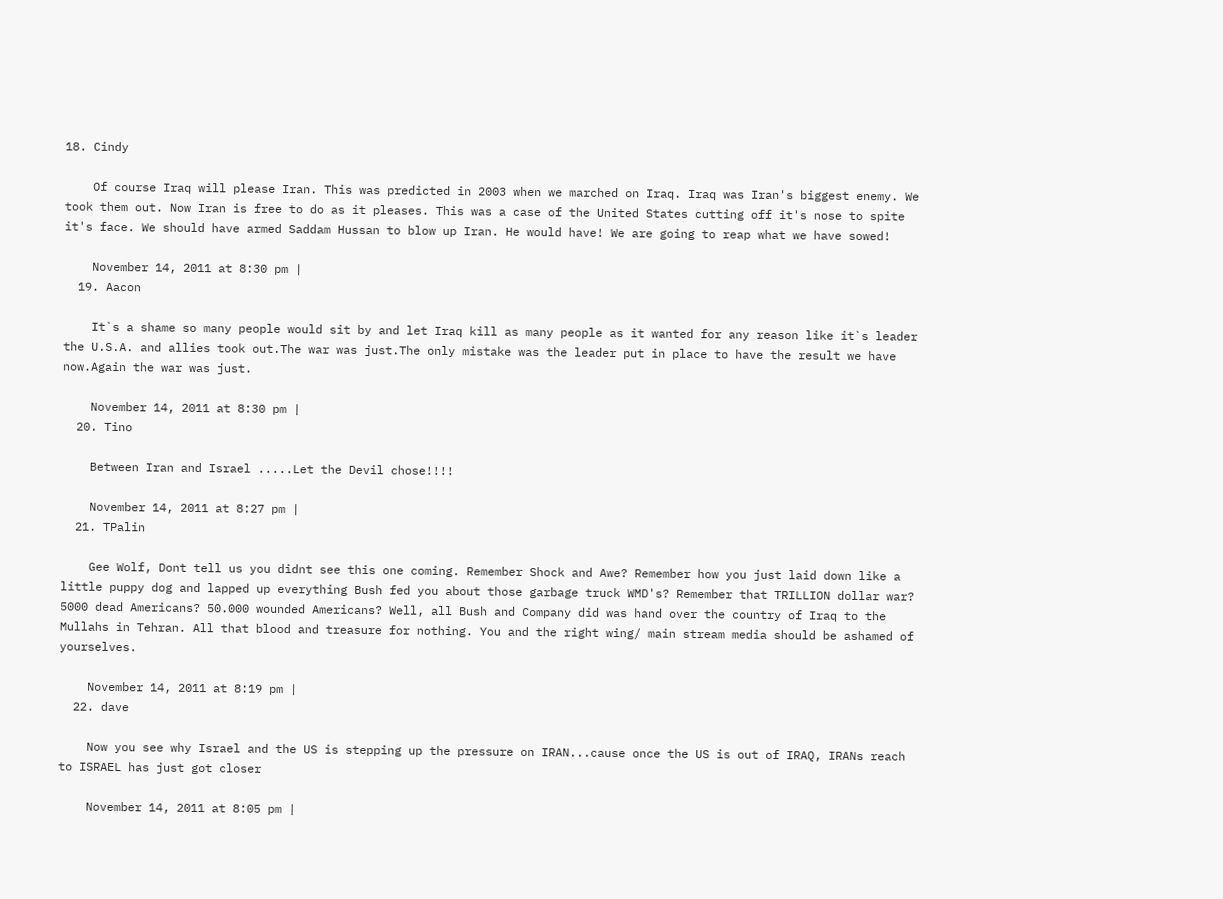18. Cindy

    Of course Iraq will please Iran. This was predicted in 2003 when we marched on Iraq. Iraq was Iran's biggest enemy. We took them out. Now Iran is free to do as it pleases. This was a case of the United States cutting off it's nose to spite it's face. We should have armed Saddam Hussan to blow up Iran. He would have! We are going to reap what we have sowed!

    November 14, 2011 at 8:30 pm |
  19. Aacon

    It`s a shame so many people would sit by and let Iraq kill as many people as it wanted for any reason like it`s leader the U.S.A. and allies took out.The war was just.The only mistake was the leader put in place to have the result we have now.Again the war was just.

    November 14, 2011 at 8:30 pm |
  20. Tino

    Between Iran and Israel .....Let the Devil chose!!!!

    November 14, 2011 at 8:27 pm |
  21. TPalin

    Gee Wolf, Dont tell us you didnt see this one coming. Remember Shock and Awe? Remember how you just laid down like a little puppy dog and lapped up everything Bush fed you about those garbage truck WMD's? Remember that TRILLION dollar war? 5000 dead Americans? 50.000 wounded Americans? Well, all Bush and Company did was hand over the country of Iraq to the Mullahs in Tehran. All that blood and treasure for nothing. You and the right wing/ main stream media should be ashamed of yourselves.

    November 14, 2011 at 8:19 pm |
  22. dave

    Now you see why Israel and the US is stepping up the pressure on IRAN...cause once the US is out of IRAQ, IRANs reach to ISRAEL has just got closer

    November 14, 2011 at 8:05 pm |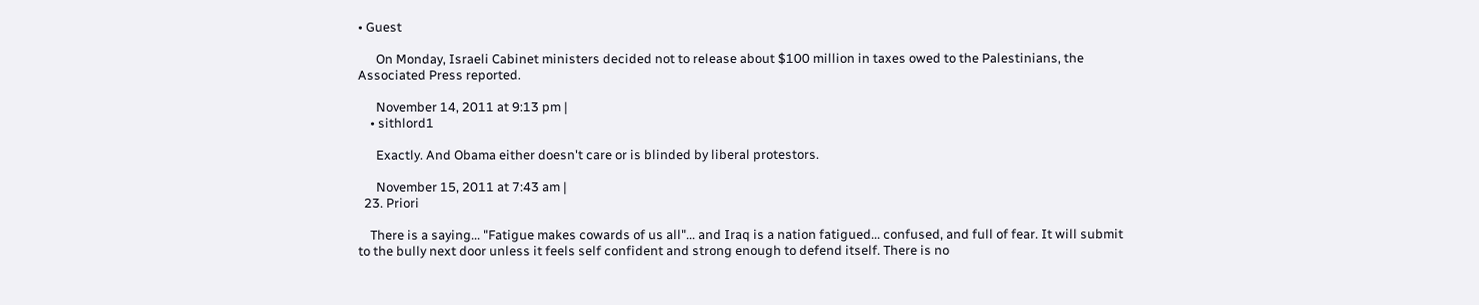• Guest

      On Monday, Israeli Cabinet ministers decided not to release about $100 million in taxes owed to the Palestinians, the Associated Press reported.

      November 14, 2011 at 9:13 pm |
    • sithlord1

      Exactly. And Obama either doesn't care or is blinded by liberal protestors.

      November 15, 2011 at 7:43 am |
  23. Priori

    There is a saying... "Fatigue makes cowards of us all"... and Iraq is a nation fatigued... confused, and full of fear. It will submit to the bully next door unless it feels self confident and strong enough to defend itself. There is no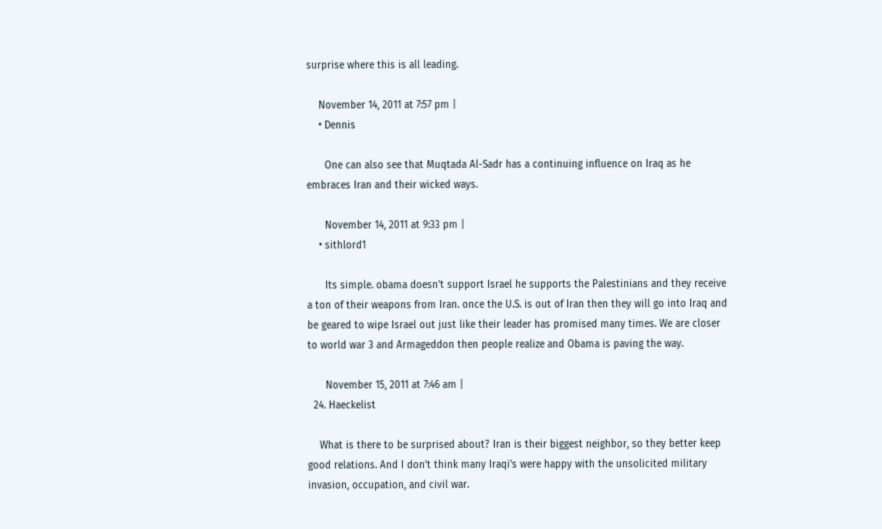surprise where this is all leading.

    November 14, 2011 at 7:57 pm |
    • Dennis

      One can also see that Muqtada Al-Sadr has a continuing influence on Iraq as he embraces Iran and their wicked ways.

      November 14, 2011 at 9:33 pm |
    • sithlord1

      Its simple. obama doesn't support Israel he supports the Palestinians and they receive a ton of their weapons from Iran. once the U.S. is out of Iran then they will go into Iraq and be geared to wipe Israel out just like their leader has promised many times. We are closer to world war 3 and Armageddon then people realize and Obama is paving the way.

      November 15, 2011 at 7:46 am |
  24. Haeckelist

    What is there to be surprised about? Iran is their biggest neighbor, so they better keep good relations. And I don't think many Iraqi's were happy with the unsolicited military invasion, occupation, and civil war.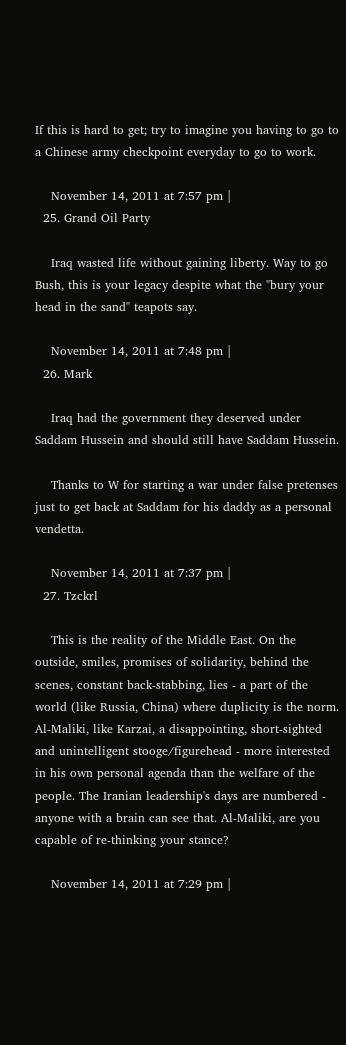If this is hard to get; try to imagine you having to go to a Chinese army checkpoint everyday to go to work.

    November 14, 2011 at 7:57 pm |
  25. Grand Oil Party

    Iraq wasted life without gaining liberty. Way to go Bush, this is your legacy despite what the "bury your head in the sand" teapots say.

    November 14, 2011 at 7:48 pm |
  26. Mark

    Iraq had the government they deserved under Saddam Hussein and should still have Saddam Hussein.

    Thanks to W for starting a war under false pretenses just to get back at Saddam for his daddy as a personal vendetta.

    November 14, 2011 at 7:37 pm |
  27. Tzckrl

    This is the reality of the Middle East. On the outside, smiles, promises of solidarity, behind the scenes, constant back-stabbing, lies - a part of the world (like Russia, China) where duplicity is the norm. Al-Maliki, like Karzai, a disappointing, short-sighted and unintelligent stooge/figurehead - more interested in his own personal agenda than the welfare of the people. The Iranian leadership's days are numbered - anyone with a brain can see that. Al-Maliki, are you capable of re-thinking your stance?

    November 14, 2011 at 7:29 pm |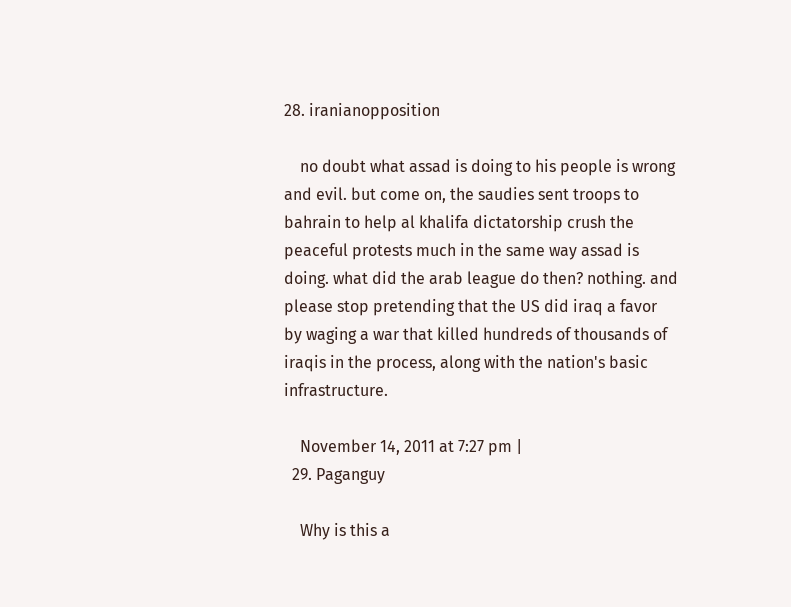28. iranianopposition

    no doubt what assad is doing to his people is wrong and evil. but come on, the saudies sent troops to bahrain to help al khalifa dictatorship crush the peaceful protests much in the same way assad is doing. what did the arab league do then? nothing. and please stop pretending that the US did iraq a favor by waging a war that killed hundreds of thousands of iraqis in the process, along with the nation's basic infrastructure.

    November 14, 2011 at 7:27 pm |
  29. Paganguy

    Why is this a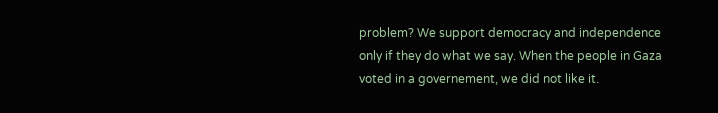problem? We support democracy and independence only if they do what we say. When the people in Gaza voted in a governement, we did not like it.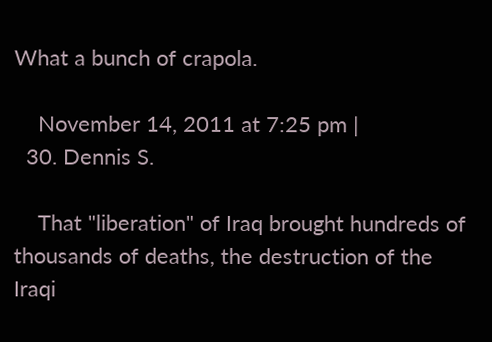What a bunch of crapola.

    November 14, 2011 at 7:25 pm |
  30. Dennis S.

    That "liberation" of Iraq brought hundreds of thousands of deaths, the destruction of the Iraqi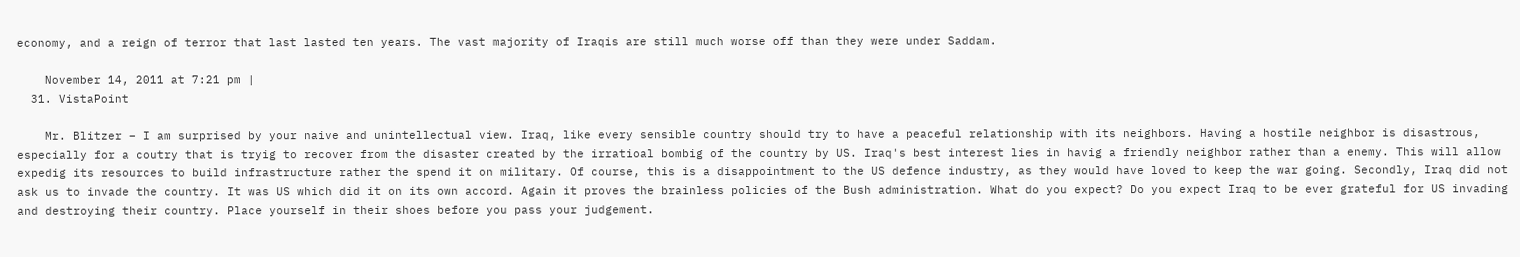economy, and a reign of terror that last lasted ten years. The vast majority of Iraqis are still much worse off than they were under Saddam.

    November 14, 2011 at 7:21 pm |
  31. VistaPoint

    Mr. Blitzer – I am surprised by your naive and unintellectual view. Iraq, like every sensible country should try to have a peaceful relationship with its neighbors. Having a hostile neighbor is disastrous, especially for a coutry that is tryig to recover from the disaster created by the irratioal bombig of the country by US. Iraq's best interest lies in havig a friendly neighbor rather than a enemy. This will allow expedig its resources to build infrastructure rather the spend it on military. Of course, this is a disappointment to the US defence industry, as they would have loved to keep the war going. Secondly, Iraq did not ask us to invade the country. It was US which did it on its own accord. Again it proves the brainless policies of the Bush administration. What do you expect? Do you expect Iraq to be ever grateful for US invading and destroying their country. Place yourself in their shoes before you pass your judgement.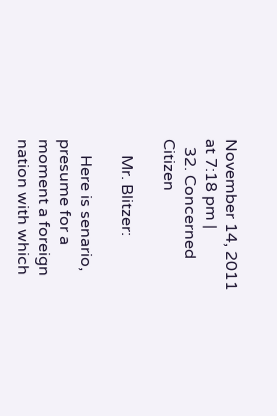November 14, 2011 at 7:18 pm |
  32. Concerned Citizen

    Mr. Blitzer:

    Here is senario, presume for a moment a foreign nation with which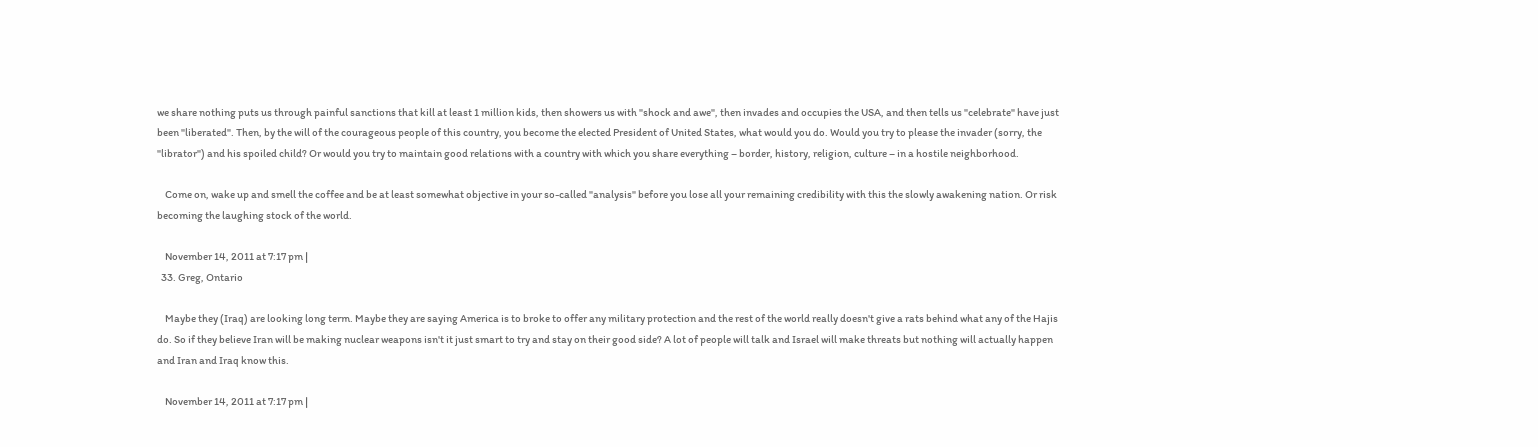we share nothing puts us through painful sanctions that kill at least 1 million kids, then showers us with "shock and awe", then invades and occupies the USA, and then tells us "celebrate" have just been "liberated". Then, by the will of the courageous people of this country, you become the elected President of United States, what would you do. Would you try to please the invader (sorry, the "librator") and his spoiled child? Or would you try to maintain good relations with a country with which you share everything – border, history, religion, culture – in a hostile neighborhood.

    Come on, wake up and smell the coffee and be at least somewhat objective in your so-called "analysis" before you lose all your remaining credibility with this the slowly awakening nation. Or risk becoming the laughing stock of the world.

    November 14, 2011 at 7:17 pm |
  33. Greg, Ontario

    Maybe they (Iraq) are looking long term. Maybe they are saying America is to broke to offer any military protection and the rest of the world really doesn't give a rats behind what any of the Hajis do. So if they believe Iran will be making nuclear weapons isn't it just smart to try and stay on their good side? A lot of people will talk and Israel will make threats but nothing will actually happen and Iran and Iraq know this.

    November 14, 2011 at 7:17 pm |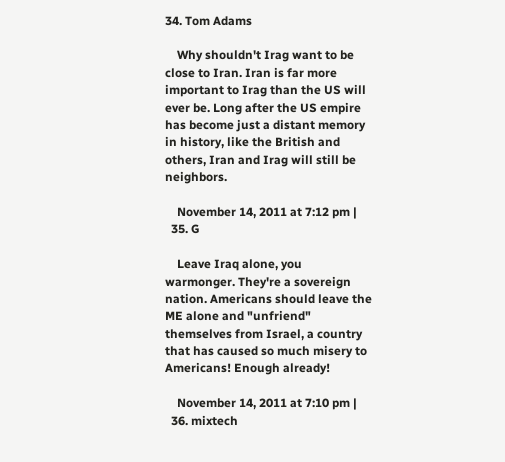34. Tom Adams

    Why shouldn't Irag want to be close to Iran. Iran is far more important to Irag than the US will ever be. Long after the US empire has become just a distant memory in history, like the British and others, Iran and Irag will still be neighbors.

    November 14, 2011 at 7:12 pm |
  35. G

    Leave Iraq alone, you warmonger. They're a sovereign nation. Americans should leave the ME alone and "unfriend" themselves from Israel, a country that has caused so much misery to Americans! Enough already!

    November 14, 2011 at 7:10 pm |
  36. mixtech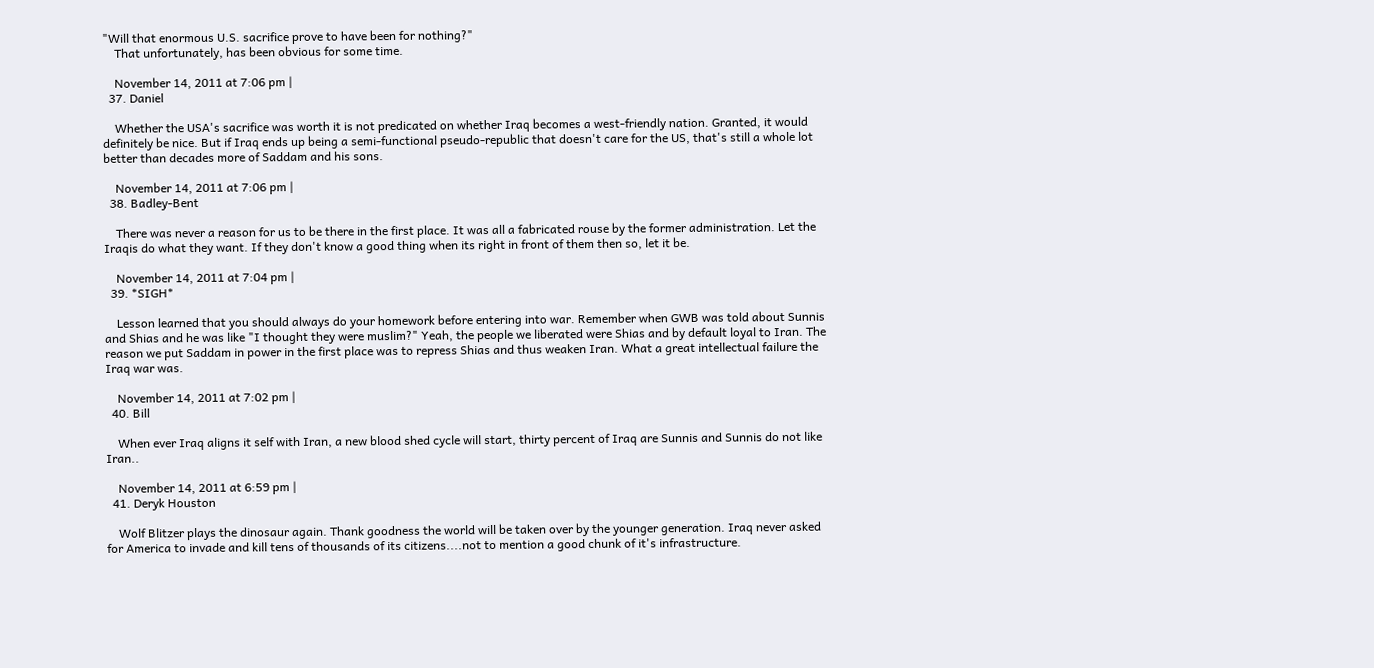"Will that enormous U.S. sacrifice prove to have been for nothing?"
    That unfortunately, has been obvious for some time.

    November 14, 2011 at 7:06 pm |
  37. Daniel

    Whether the USA's sacrifice was worth it is not predicated on whether Iraq becomes a west-friendly nation. Granted, it would definitely be nice. But if Iraq ends up being a semi-functional pseudo-republic that doesn't care for the US, that's still a whole lot better than decades more of Saddam and his sons.

    November 14, 2011 at 7:06 pm |
  38. Badley-Bent

    There was never a reason for us to be there in the first place. It was all a fabricated rouse by the former administration. Let the Iraqis do what they want. If they don't know a good thing when its right in front of them then so, let it be.

    November 14, 2011 at 7:04 pm |
  39. *SIGH*

    Lesson learned that you should always do your homework before entering into war. Remember when GWB was told about Sunnis and Shias and he was like "I thought they were muslim?" Yeah, the people we liberated were Shias and by default loyal to Iran. The reason we put Saddam in power in the first place was to repress Shias and thus weaken Iran. What a great intellectual failure the Iraq war was.

    November 14, 2011 at 7:02 pm |
  40. Bill

    When ever Iraq aligns it self with Iran, a new blood shed cycle will start, thirty percent of Iraq are Sunnis and Sunnis do not like Iran..

    November 14, 2011 at 6:59 pm |
  41. Deryk Houston

    Wolf Blitzer plays the dinosaur again. Thank goodness the world will be taken over by the younger generation. Iraq never asked for America to invade and kill tens of thousands of its citizens....not to mention a good chunk of it's infrastructure.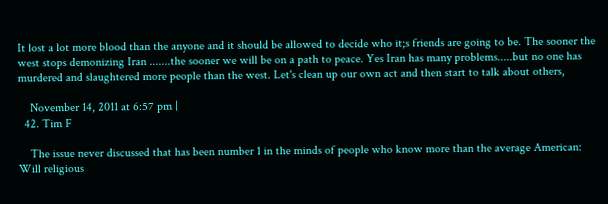It lost a lot more blood than the anyone and it should be allowed to decide who it;s friends are going to be. The sooner the west stops demonizing Iran .......the sooner we will be on a path to peace. Yes Iran has many problems.....but no one has murdered and slaughtered more people than the west. Let's clean up our own act and then start to talk about others,

    November 14, 2011 at 6:57 pm |
  42. Tim F

    The issue never discussed that has been number 1 in the minds of people who know more than the average American: Will religious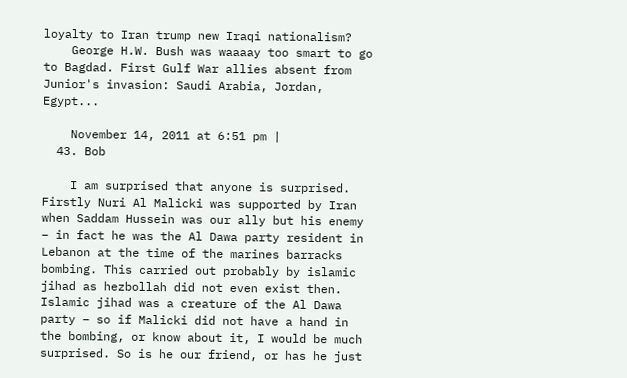loyalty to Iran trump new Iraqi nationalism?
    George H.W. Bush was waaaay too smart to go to Bagdad. First Gulf War allies absent from Junior's invasion: Saudi Arabia, Jordan, Egypt...

    November 14, 2011 at 6:51 pm |
  43. Bob

    I am surprised that anyone is surprised. Firstly Nuri Al Malicki was supported by Iran when Saddam Hussein was our ally but his enemy – in fact he was the Al Dawa party resident in Lebanon at the time of the marines barracks bombing. This carried out probably by islamic jihad as hezbollah did not even exist then. Islamic jihad was a creature of the Al Dawa party – so if Malicki did not have a hand in the bombing, or know about it, I would be much surprised. So is he our friend, or has he just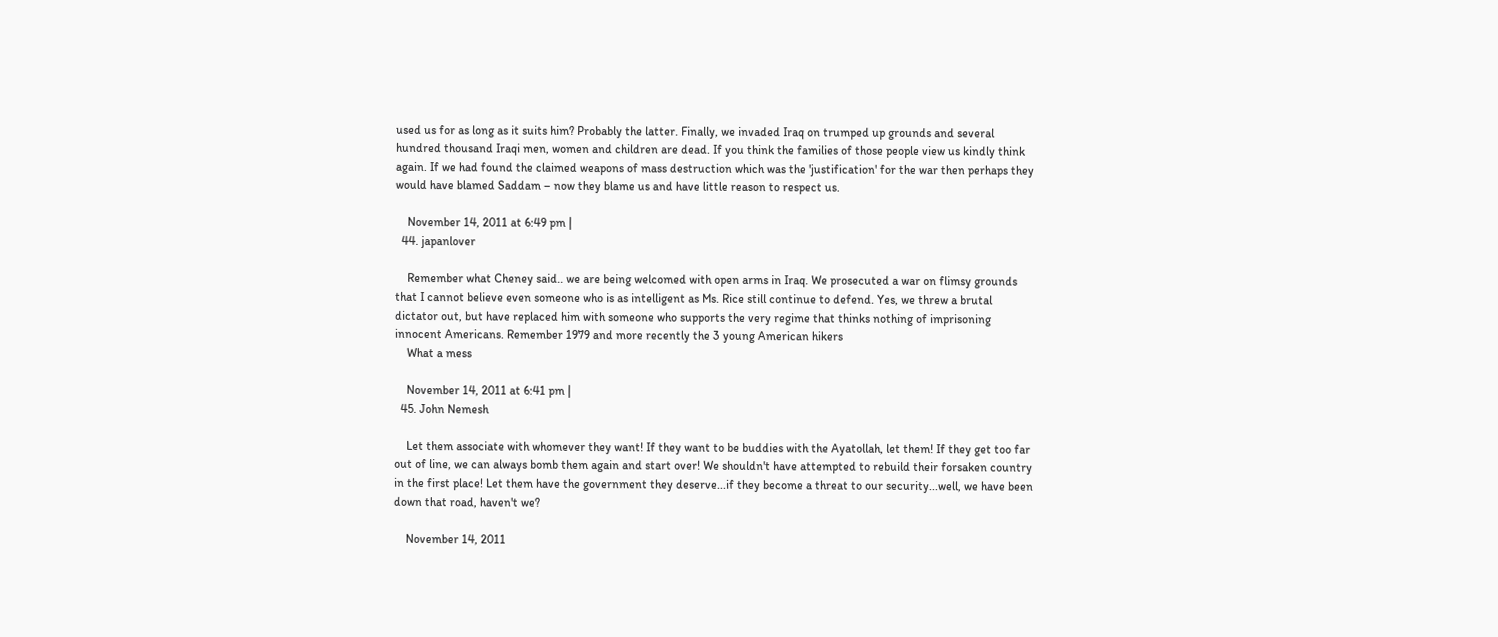used us for as long as it suits him? Probably the latter. Finally, we invaded Iraq on trumped up grounds and several hundred thousand Iraqi men, women and children are dead. If you think the families of those people view us kindly think again. If we had found the claimed weapons of mass destruction which was the 'justification' for the war then perhaps they would have blamed Saddam – now they blame us and have little reason to respect us.

    November 14, 2011 at 6:49 pm |
  44. japanlover

    Remember what Cheney said.. we are being welcomed with open arms in Iraq. We prosecuted a war on flimsy grounds that I cannot believe even someone who is as intelligent as Ms. Rice still continue to defend. Yes, we threw a brutal dictator out, but have replaced him with someone who supports the very regime that thinks nothing of imprisoning innocent Americans. Remember 1979 and more recently the 3 young American hikers
    What a mess

    November 14, 2011 at 6:41 pm |
  45. John Nemesh

    Let them associate with whomever they want! If they want to be buddies with the Ayatollah, let them! If they get too far out of line, we can always bomb them again and start over! We shouldn't have attempted to rebuild their forsaken country in the first place! Let them have the government they deserve...if they become a threat to our security...well, we have been down that road, haven't we?

    November 14, 2011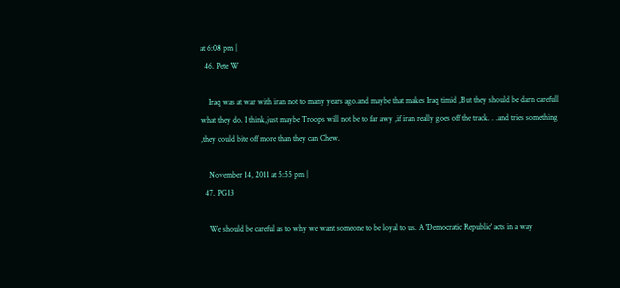at 6:08 pm |
  46. Pete W

    Iraq was at war with iran not to many years ago.and maybe that makes Iraq timid ,But they should be darn carefull what they do. I think,just maybe Troops will not be to far awy ,if iran really goes off the track. . .and tries something ,they could bite off more than they can Chew.

    November 14, 2011 at 5:55 pm |
  47. PG13

    We should be careful as to why we want someone to be loyal to us. A 'Democratic Republic' acts in a way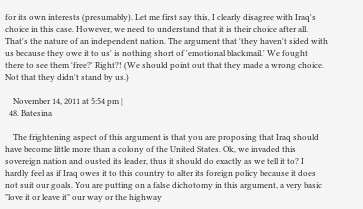for its own interests (presumably). Let me first say this, I clearly disagree with Iraq's choice in this case. However, we need to understand that it is their choice after all. That's the nature of an independent nation. The argument that 'they haven't sided with us because they owe it to us' is nothing short of 'emotional blackmail.' We fought there to see them 'free?' Right?! (We should point out that they made a wrong choice. Not that they didn't stand by us.)

    November 14, 2011 at 5:54 pm |
  48. Batesina

    The frightening aspect of this argument is that you are proposing that Iraq should have become little more than a colony of the United States. Ok, we invaded this sovereign nation and ousted its leader, thus it should do exactly as we tell it to? I hardly feel as if Iraq owes it to this country to alter its foreign policy because it does not suit our goals. You are putting on a false dichotomy in this argument, a very basic "love it or leave it" our way or the highway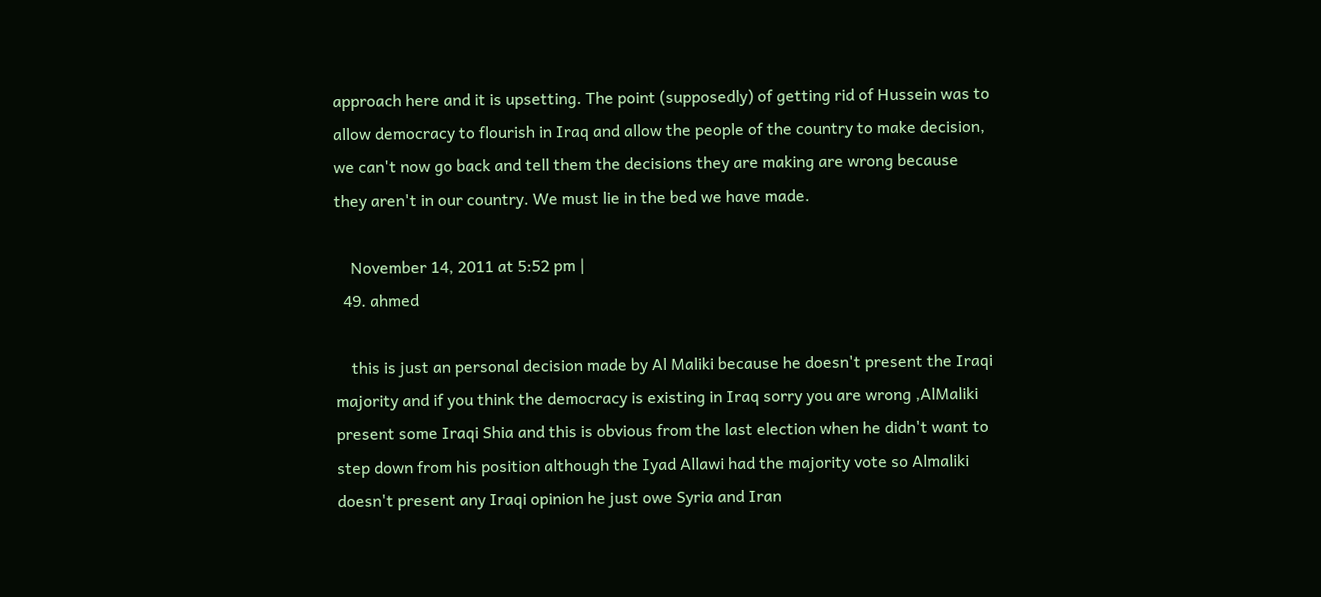approach here and it is upsetting. The point (supposedly) of getting rid of Hussein was to allow democracy to flourish in Iraq and allow the people of the country to make decision, we can't now go back and tell them the decisions they are making are wrong because they aren't in our country. We must lie in the bed we have made.

    November 14, 2011 at 5:52 pm |
  49. ahmed

    this is just an personal decision made by Al Maliki because he doesn't present the Iraqi majority and if you think the democracy is existing in Iraq sorry you are wrong ,AlMaliki present some Iraqi Shia and this is obvious from the last election when he didn't want to step down from his position although the Iyad Allawi had the majority vote so Almaliki doesn't present any Iraqi opinion he just owe Syria and Iran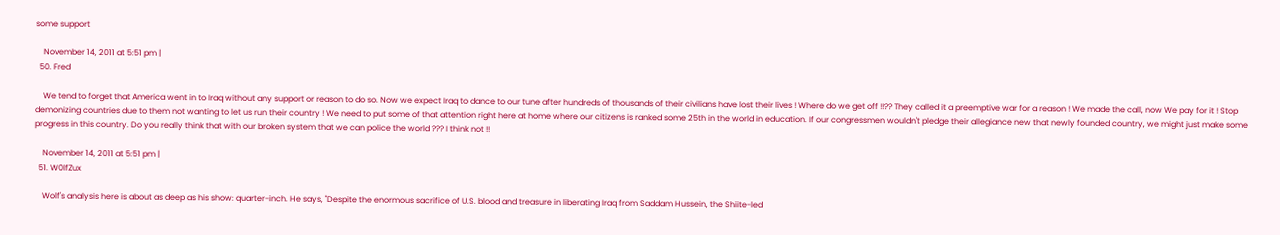some support

    November 14, 2011 at 5:51 pm |
  50. Fred

    We tend to forget that America went in to Iraq without any support or reason to do so. Now we expect Iraq to dance to our tune after hundreds of thousands of their civilians have lost their lives ! Where do we get off !!?? They called it a preemptive war for a reason ! We made the call, now We pay for it ! Stop demonizing countries due to them not wanting to let us run their country ! We need to put some of that attention right here at home where our citizens is ranked some 25th in the world in education. If our congressmen wouldn't pledge their allegiance new that newly founded country, we might just make some progress in this country. Do you really think that with our broken system that we can police the world ??? I think not !!

    November 14, 2011 at 5:51 pm |
  51. W0lfZux

    Wolf's analysis here is about as deep as his show: quarter-inch. He says, "Despite the enormous sacrifice of U.S. blood and treasure in liberating Iraq from Saddam Hussein, the Shiite-led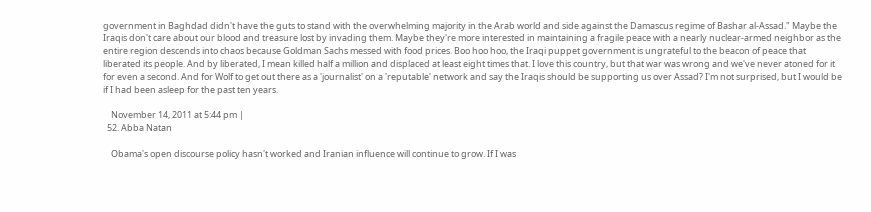government in Baghdad didn't have the guts to stand with the overwhelming majority in the Arab world and side against the Damascus regime of Bashar al-Assad." Maybe the Iraqis don't care about our blood and treasure lost by invading them. Maybe they're more interested in maintaining a fragile peace with a nearly nuclear-armed neighbor as the entire region descends into chaos because Goldman Sachs messed with food prices. Boo hoo hoo, the Iraqi puppet government is ungrateful to the beacon of peace that liberated its people. And by liberated, I mean killed half a million and displaced at least eight times that. I love this country, but that war was wrong and we've never atoned for it for even a second. And for Wolf to get out there as a 'journalist' on a 'reputable' network and say the Iraqis should be supporting us over Assad? I'm not surprised, but I would be if I had been asleep for the past ten years.

    November 14, 2011 at 5:44 pm |
  52. Abba Natan

    Obama's open discourse policy hasn't worked and Iranian influence will continue to grow. If I was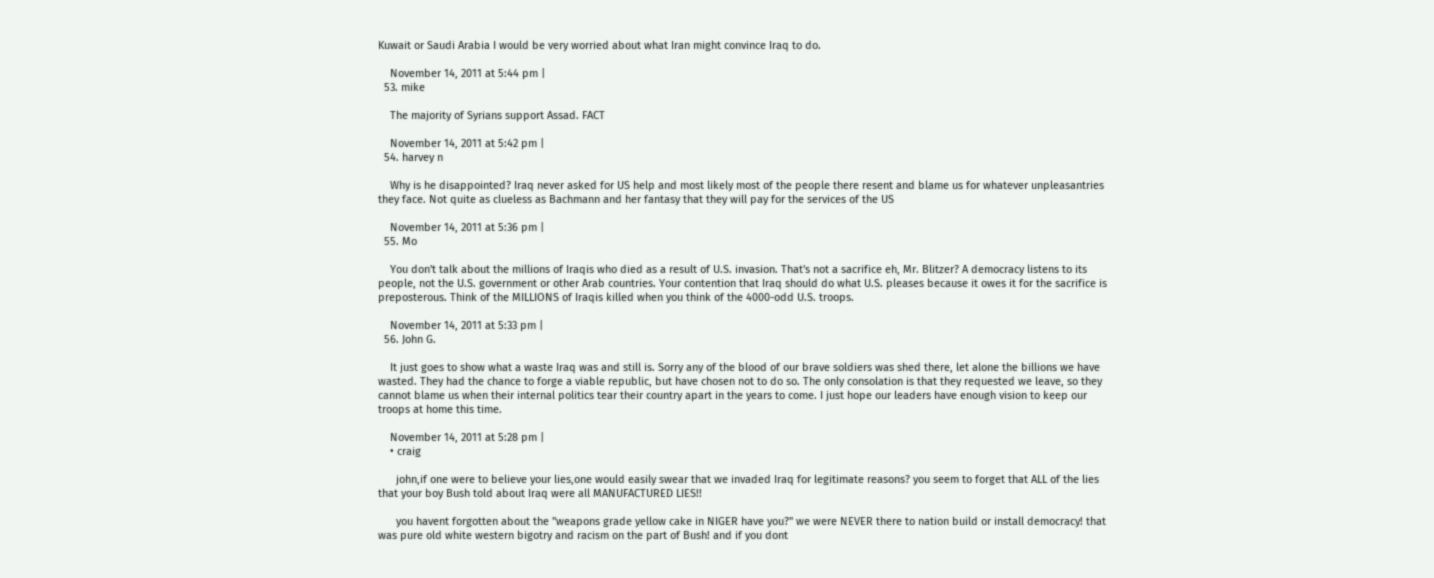Kuwait or Saudi Arabia I would be very worried about what Iran might convince Iraq to do.

    November 14, 2011 at 5:44 pm |
  53. mike

    The majority of Syrians support Assad. FACT

    November 14, 2011 at 5:42 pm |
  54. harvey n

    Why is he disappointed? Iraq never asked for US help and most likely most of the people there resent and blame us for whatever unpleasantries they face. Not quite as clueless as Bachmann and her fantasy that they will pay for the services of the US

    November 14, 2011 at 5:36 pm |
  55. Mo

    You don't talk about the millions of Iraqis who died as a result of U.S. invasion. That's not a sacrifice eh, Mr. Blitzer? A democracy listens to its people, not the U.S. government or other Arab countries. Your contention that Iraq should do what U.S. pleases because it owes it for the sacrifice is preposterous. Think of the MILLIONS of Iraqis killed when you think of the 4000-odd U.S. troops.

    November 14, 2011 at 5:33 pm |
  56. John G.

    It just goes to show what a waste Iraq was and still is. Sorry any of the blood of our brave soldiers was shed there, let alone the billions we have wasted. They had the chance to forge a viable republic, but have chosen not to do so. The only consolation is that they requested we leave, so they cannot blame us when their internal politics tear their country apart in the years to come. I just hope our leaders have enough vision to keep our troops at home this time.

    November 14, 2011 at 5:28 pm |
    • craig

      john,if one were to believe your lies,one would easily swear that we invaded Iraq for legitimate reasons? you seem to forget that ALL of the lies that your boy Bush told about Iraq were all MANUFACTURED LIES!!

      you havent forgotten about the "weapons grade yellow cake in NIGER have you?" we were NEVER there to nation build or install democracy! that was pure old white western bigotry and racism on the part of Bush! and if you dont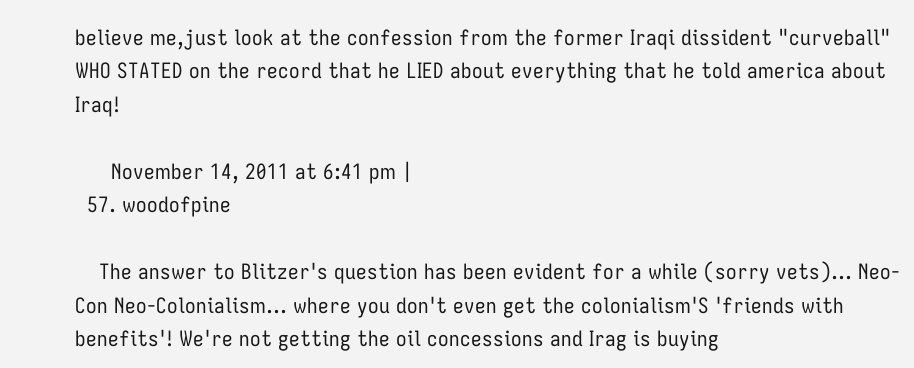believe me,just look at the confession from the former Iraqi dissident "curveball" WHO STATED on the record that he LIED about everything that he told america about Iraq!

      November 14, 2011 at 6:41 pm |
  57. woodofpine

    The answer to Blitzer's question has been evident for a while (sorry vets)... Neo-Con Neo-Colonialism... where you don't even get the colonialism'S 'friends with benefits'! We're not getting the oil concessions and Irag is buying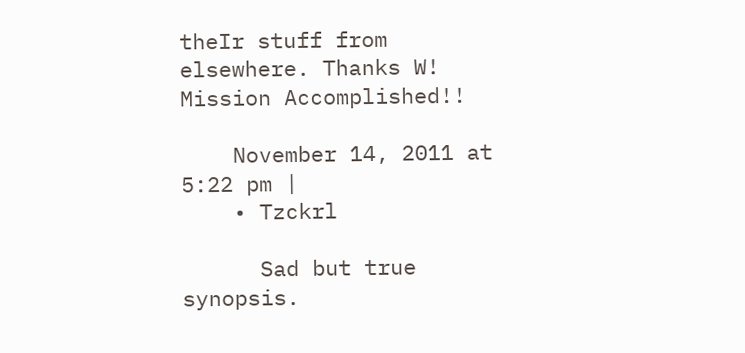theIr stuff from elsewhere. Thanks W! Mission Accomplished!!

    November 14, 2011 at 5:22 pm |
    • Tzckrl

      Sad but true synopsis.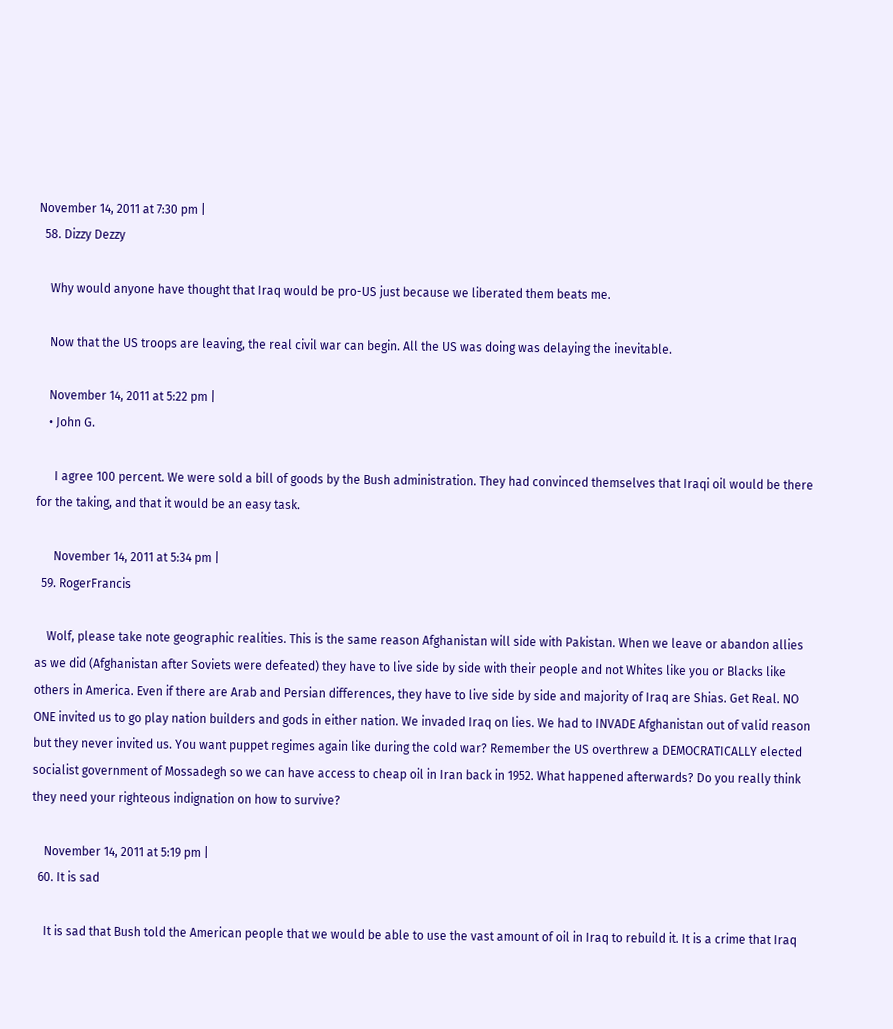November 14, 2011 at 7:30 pm |
  58. Dizzy Dezzy

    Why would anyone have thought that Iraq would be pro-US just because we liberated them beats me.

    Now that the US troops are leaving, the real civil war can begin. All the US was doing was delaying the inevitable.

    November 14, 2011 at 5:22 pm |
    • John G.

      I agree 100 percent. We were sold a bill of goods by the Bush administration. They had convinced themselves that Iraqi oil would be there for the taking, and that it would be an easy task.

      November 14, 2011 at 5:34 pm |
  59. RogerFrancis

    Wolf, please take note geographic realities. This is the same reason Afghanistan will side with Pakistan. When we leave or abandon allies as we did (Afghanistan after Soviets were defeated) they have to live side by side with their people and not Whites like you or Blacks like others in America. Even if there are Arab and Persian differences, they have to live side by side and majority of Iraq are Shias. Get Real. NO ONE invited us to go play nation builders and gods in either nation. We invaded Iraq on lies. We had to INVADE Afghanistan out of valid reason but they never invited us. You want puppet regimes again like during the cold war? Remember the US overthrew a DEMOCRATICALLY elected socialist government of Mossadegh so we can have access to cheap oil in Iran back in 1952. What happened afterwards? Do you really think they need your righteous indignation on how to survive?

    November 14, 2011 at 5:19 pm |
  60. It is sad

    It is sad that Bush told the American people that we would be able to use the vast amount of oil in Iraq to rebuild it. It is a crime that Iraq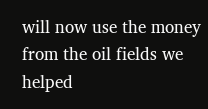will now use the money from the oil fields we helped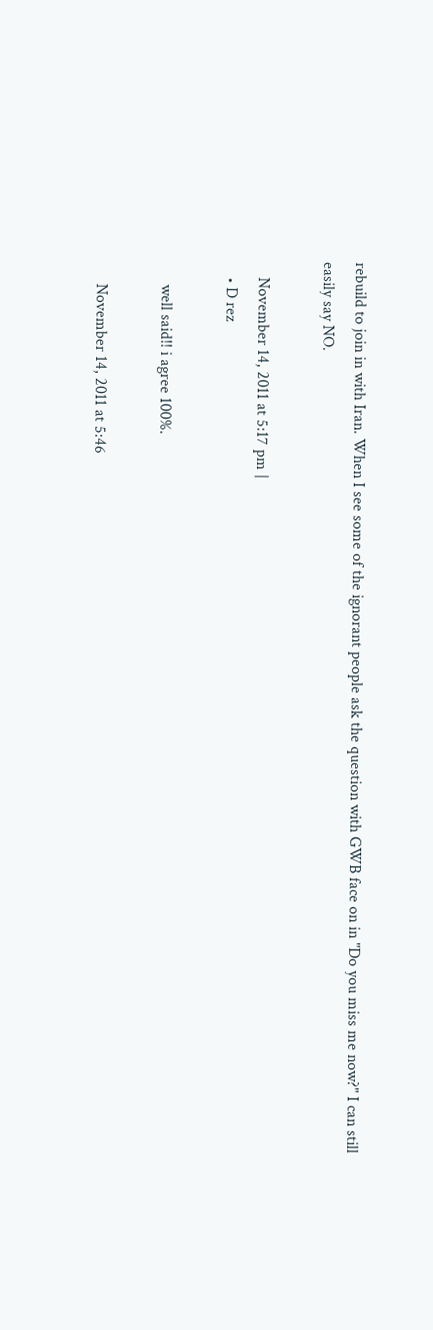rebuild to join in with Iran. When I see some of the ignorant people ask the question with GWB face on in "Do you miss me now?" I can still easily say NO.

    November 14, 2011 at 5:17 pm |
    • D rez

      well said!! i agree 100%.

      November 14, 2011 at 5:46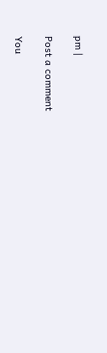pm |

Post a comment

You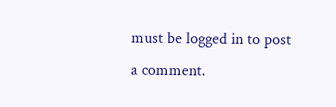must be logged in to post a comment.